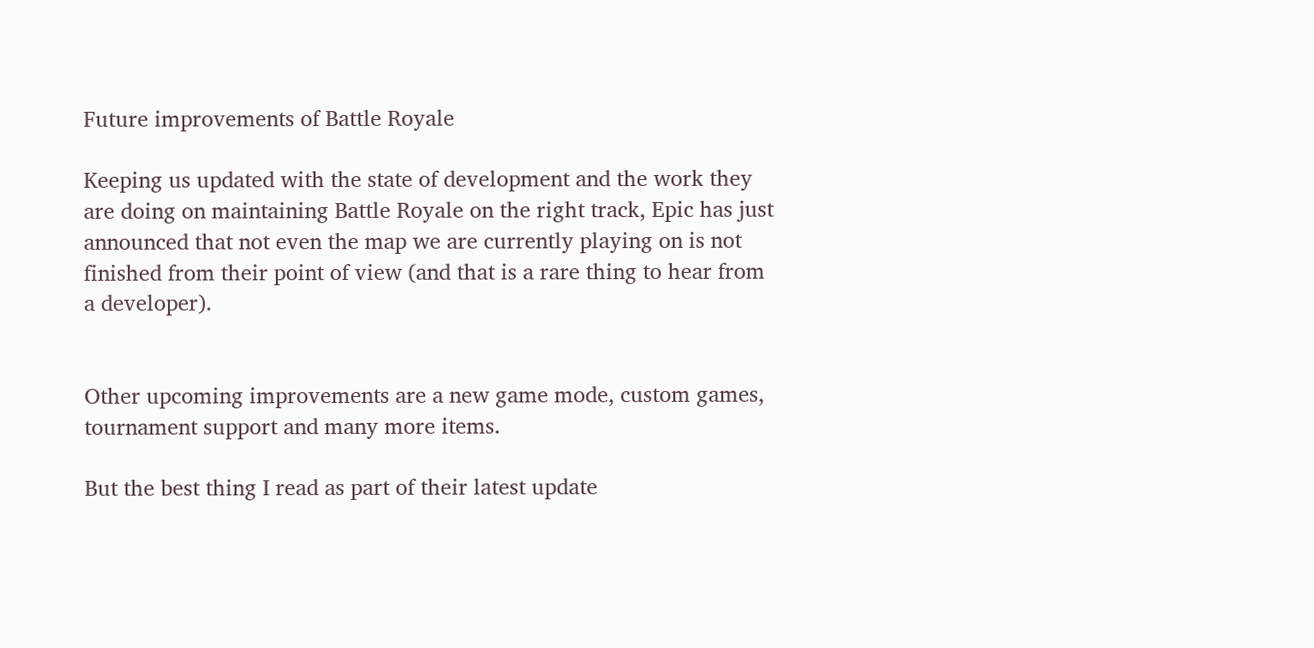Future improvements of Battle Royale

Keeping us updated with the state of development and the work they are doing on maintaining Battle Royale on the right track, Epic has just announced that not even the map we are currently playing on is not finished from their point of view (and that is a rare thing to hear from a developer).


Other upcoming improvements are a new game mode, custom games, tournament support and many more items.

But the best thing I read as part of their latest update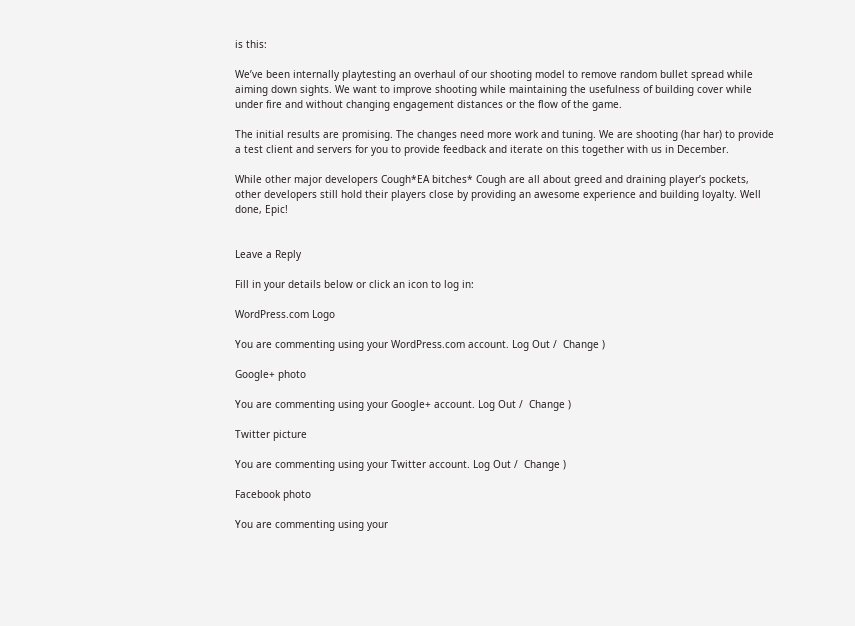is this:

We’ve been internally playtesting an overhaul of our shooting model to remove random bullet spread while aiming down sights. We want to improve shooting while maintaining the usefulness of building cover while under fire and without changing engagement distances or the flow of the game.

The initial results are promising. The changes need more work and tuning. We are shooting (har har) to provide a test client and servers for you to provide feedback and iterate on this together with us in December.

While other major developers Cough*EA bitches* Cough are all about greed and draining player’s pockets, other developers still hold their players close by providing an awesome experience and building loyalty. Well done, Epic!


Leave a Reply

Fill in your details below or click an icon to log in:

WordPress.com Logo

You are commenting using your WordPress.com account. Log Out /  Change )

Google+ photo

You are commenting using your Google+ account. Log Out /  Change )

Twitter picture

You are commenting using your Twitter account. Log Out /  Change )

Facebook photo

You are commenting using your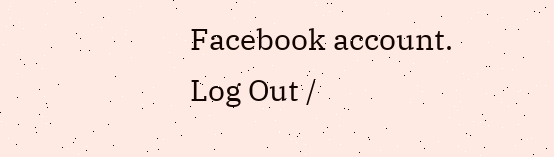Facebook account. Log Out /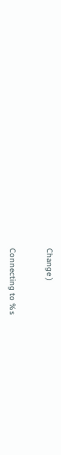Change )


Connecting to %s